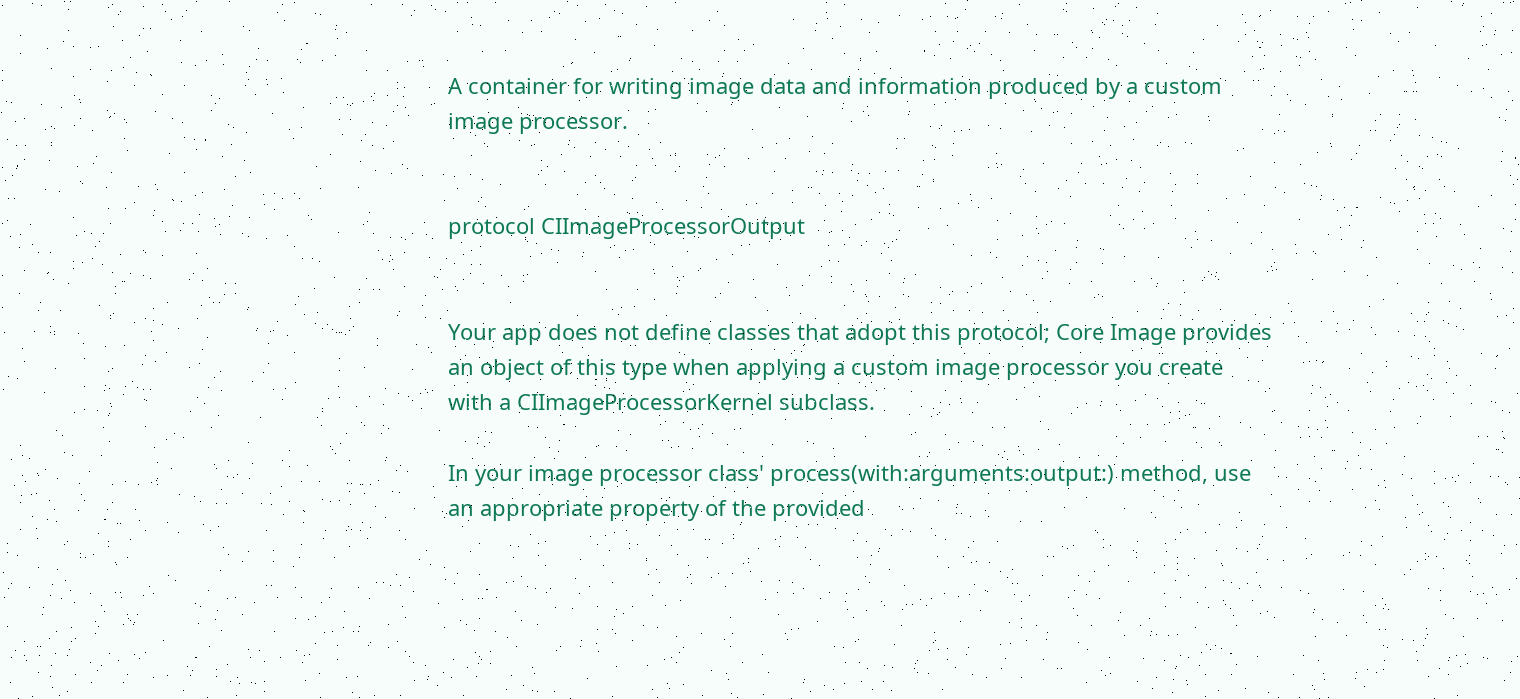A container for writing image data and information produced by a custom image processor.


protocol CIImageProcessorOutput


Your app does not define classes that adopt this protocol; Core Image provides an object of this type when applying a custom image processor you create with a CIImageProcessorKernel subclass.

In your image processor class' process(with:arguments:output:) method, use an appropriate property of the provided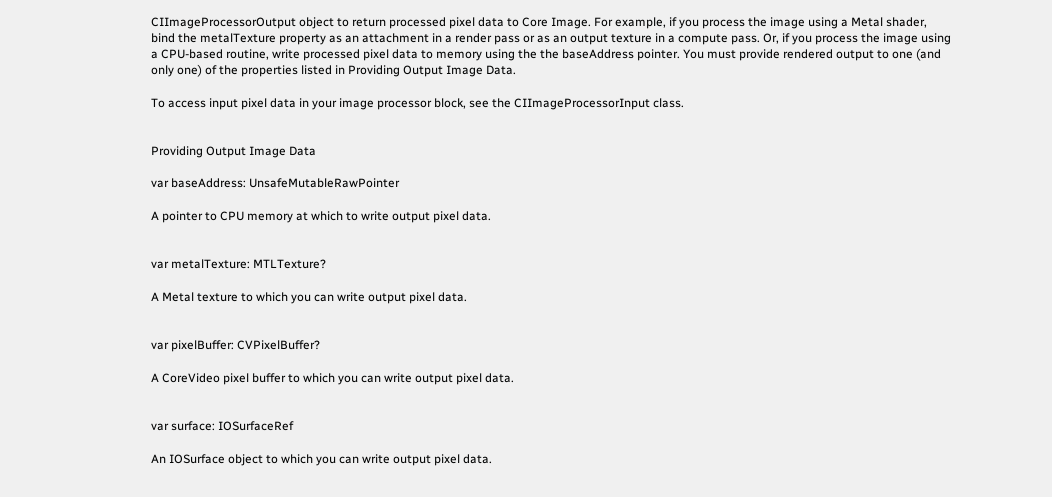CIImageProcessorOutput object to return processed pixel data to Core Image. For example, if you process the image using a Metal shader, bind the metalTexture property as an attachment in a render pass or as an output texture in a compute pass. Or, if you process the image using a CPU-based routine, write processed pixel data to memory using the the baseAddress pointer. You must provide rendered output to one (and only one) of the properties listed in Providing Output Image Data.

To access input pixel data in your image processor block, see the CIImageProcessorInput class.


Providing Output Image Data

var baseAddress: UnsafeMutableRawPointer

A pointer to CPU memory at which to write output pixel data.


var metalTexture: MTLTexture?

A Metal texture to which you can write output pixel data.


var pixelBuffer: CVPixelBuffer?

A CoreVideo pixel buffer to which you can write output pixel data.


var surface: IOSurfaceRef

An IOSurface object to which you can write output pixel data.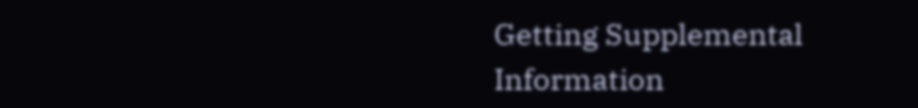Getting Supplemental Information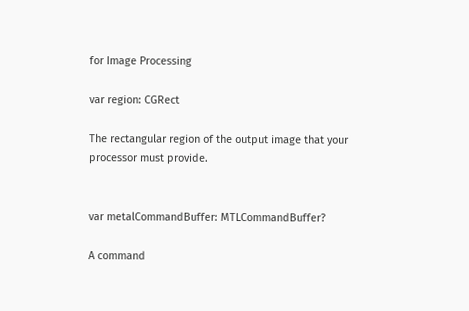for Image Processing

var region: CGRect

The rectangular region of the output image that your processor must provide.


var metalCommandBuffer: MTLCommandBuffer?

A command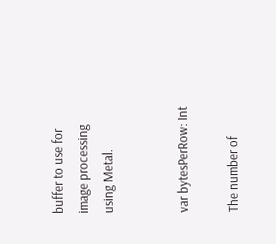buffer to use for image processing using Metal.


var bytesPerRow: Int

The number of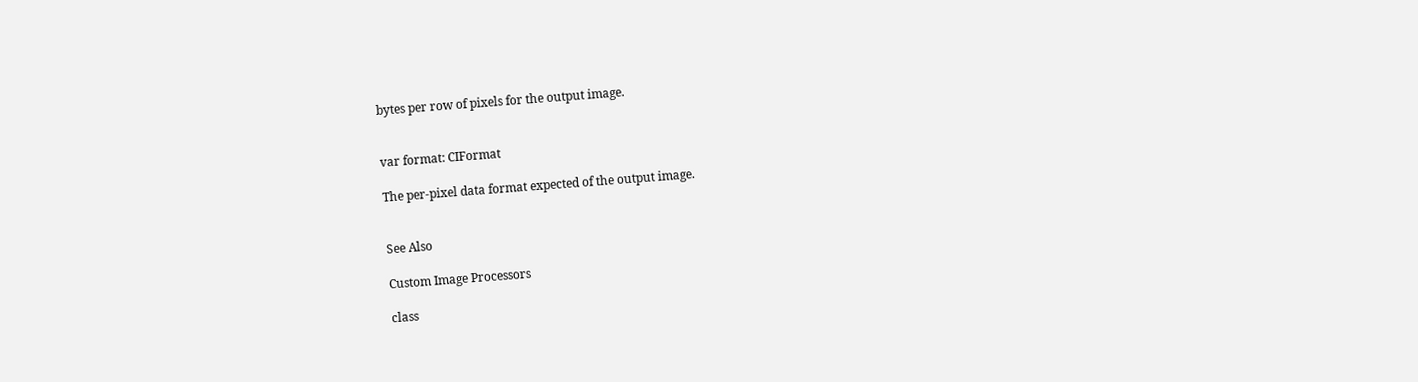bytes per row of pixels for the output image.


var format: CIFormat

The per-pixel data format expected of the output image.


See Also

Custom Image Processors

class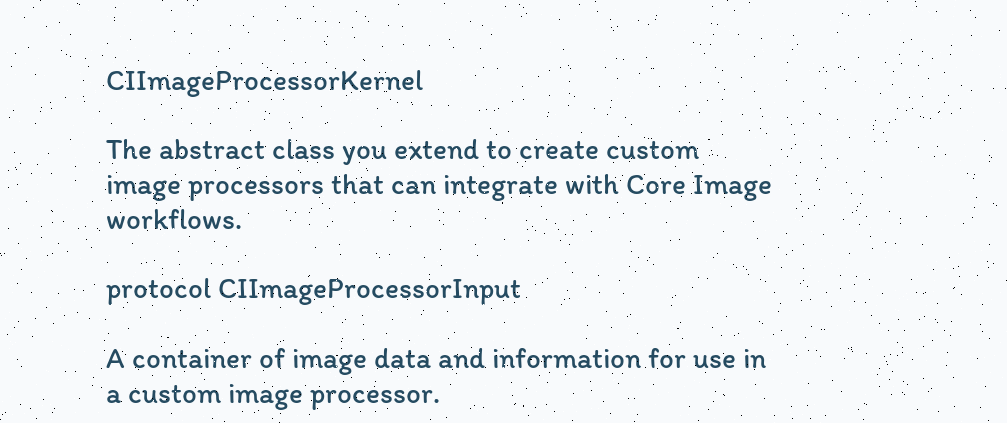CIImageProcessorKernel

The abstract class you extend to create custom image processors that can integrate with Core Image workflows.

protocol CIImageProcessorInput

A container of image data and information for use in a custom image processor.